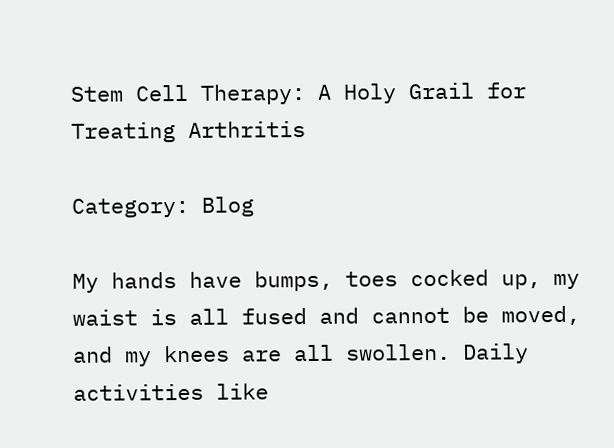Stem Cell Therapy: A Holy Grail for Treating Arthritis

Category: Blog

My hands have bumps, toes cocked up, my waist is all fused and cannot be moved, and my knees are all swollen. Daily activities like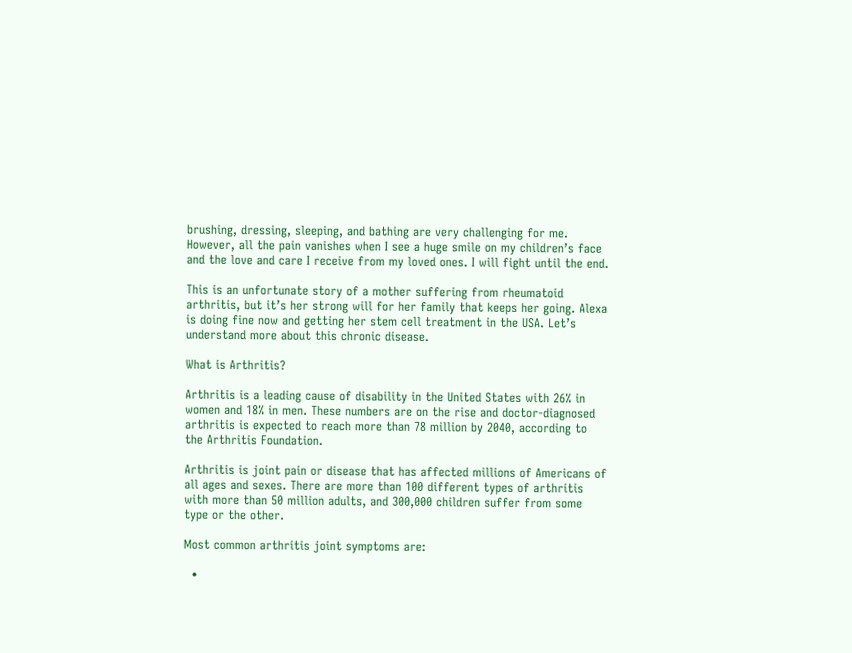brushing, dressing, sleeping, and bathing are very challenging for me. However, all the pain vanishes when I see a huge smile on my children’s face and the love and care I receive from my loved ones. I will fight until the end.

This is an unfortunate story of a mother suffering from rheumatoid arthritis, but it’s her strong will for her family that keeps her going. Alexa is doing fine now and getting her stem cell treatment in the USA. Let’s understand more about this chronic disease.

What is Arthritis?

Arthritis is a leading cause of disability in the United States with 26% in women and 18% in men. These numbers are on the rise and doctor-diagnosed arthritis is expected to reach more than 78 million by 2040, according to the Arthritis Foundation.

Arthritis is joint pain or disease that has affected millions of Americans of all ages and sexes. There are more than 100 different types of arthritis with more than 50 million adults, and 300,000 children suffer from some type or the other.

Most common arthritis joint symptoms are:

  •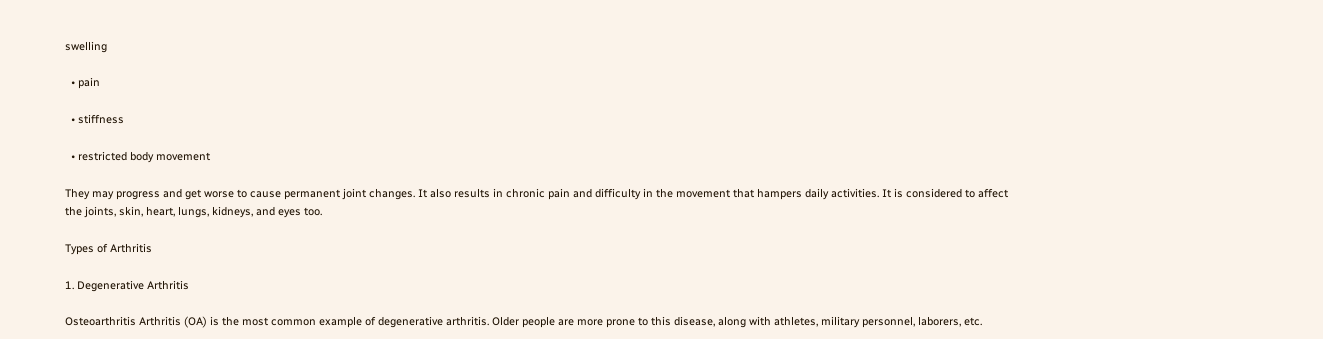swelling

  • pain

  • stiffness

  • restricted body movement

They may progress and get worse to cause permanent joint changes. It also results in chronic pain and difficulty in the movement that hampers daily activities. It is considered to affect the joints, skin, heart, lungs, kidneys, and eyes too.

Types of Arthritis

1. Degenerative Arthritis

Osteoarthritis Arthritis (OA) is the most common example of degenerative arthritis. Older people are more prone to this disease, along with athletes, military personnel, laborers, etc.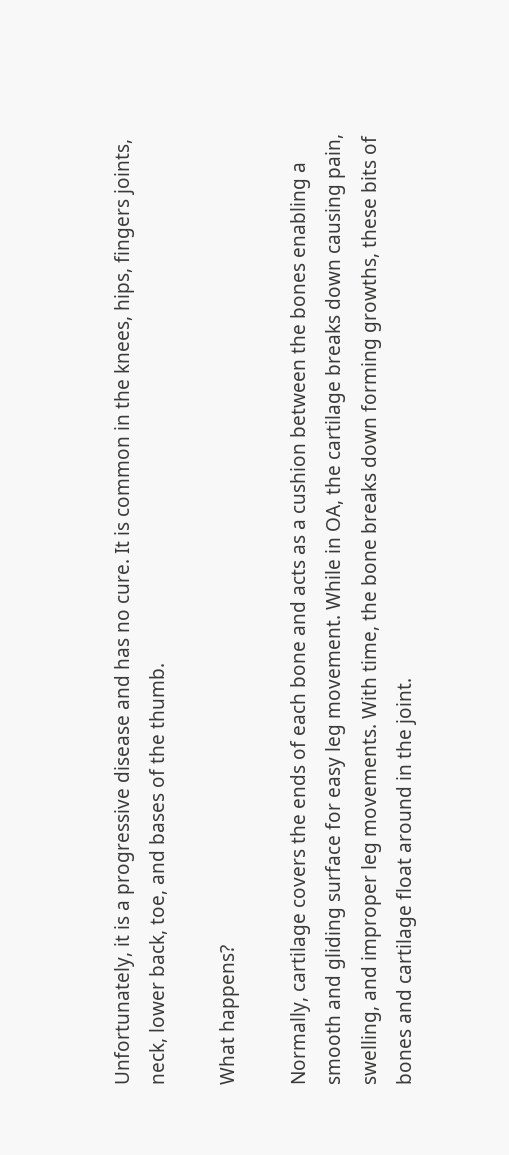Unfortunately, it is a progressive disease and has no cure. It is common in the knees, hips, fingers joints, neck, lower back, toe, and bases of the thumb.

What happens?

Normally, cartilage covers the ends of each bone and acts as a cushion between the bones enabling a smooth and gliding surface for easy leg movement. While in OA, the cartilage breaks down causing pain, swelling, and improper leg movements. With time, the bone breaks down forming growths, these bits of bones and cartilage float around in the joint.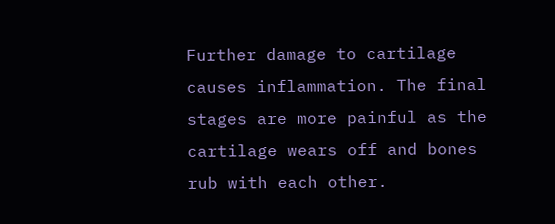Further damage to cartilage causes inflammation. The final stages are more painful as the cartilage wears off and bones rub with each other.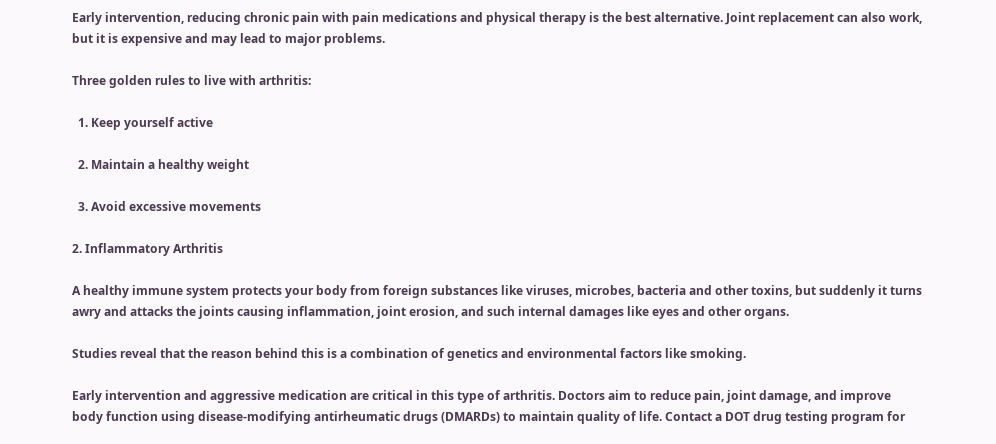Early intervention, reducing chronic pain with pain medications and physical therapy is the best alternative. Joint replacement can also work, but it is expensive and may lead to major problems.

Three golden rules to live with arthritis:

  1. Keep yourself active

  2. Maintain a healthy weight

  3. Avoid excessive movements

2. Inflammatory Arthritis

A healthy immune system protects your body from foreign substances like viruses, microbes, bacteria and other toxins, but suddenly it turns awry and attacks the joints causing inflammation, joint erosion, and such internal damages like eyes and other organs.

Studies reveal that the reason behind this is a combination of genetics and environmental factors like smoking.

Early intervention and aggressive medication are critical in this type of arthritis. Doctors aim to reduce pain, joint damage, and improve body function using disease-modifying antirheumatic drugs (DMARDs) to maintain quality of life. Contact a DOT drug testing program for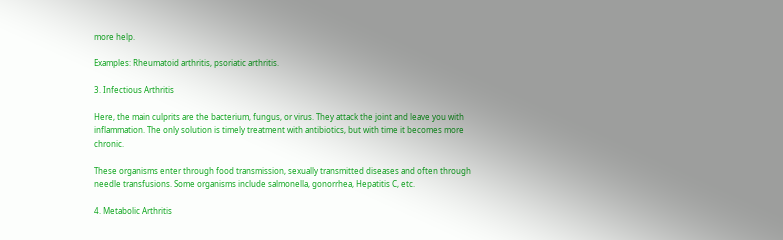more help.

Examples: Rheumatoid arthritis, psoriatic arthritis.

3. Infectious Arthritis

Here, the main culprits are the bacterium, fungus, or virus. They attack the joint and leave you with inflammation. The only solution is timely treatment with antibiotics, but with time it becomes more chronic.

These organisms enter through food transmission, sexually transmitted diseases and often through needle transfusions. Some organisms include salmonella, gonorrhea, Hepatitis C, etc.

4. Metabolic Arthritis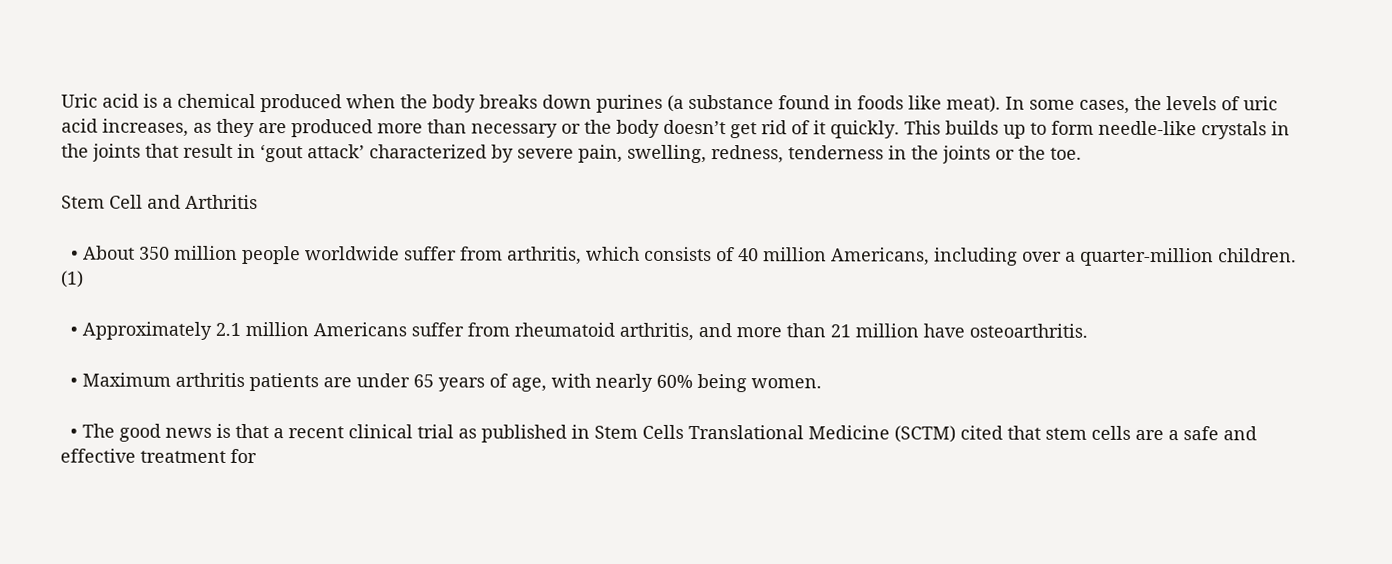Uric acid is a chemical produced when the body breaks down purines (a substance found in foods like meat). In some cases, the levels of uric acid increases, as they are produced more than necessary or the body doesn’t get rid of it quickly. This builds up to form needle-like crystals in the joints that result in ‘gout attack’ characterized by severe pain, swelling, redness, tenderness in the joints or the toe.

Stem Cell and Arthritis

  • About 350 million people worldwide suffer from arthritis, which consists of 40 million Americans, including over a quarter-million children. (1)

  • Approximately 2.1 million Americans suffer from rheumatoid arthritis, and more than 21 million have osteoarthritis.

  • Maximum arthritis patients are under 65 years of age, with nearly 60% being women.

  • The good news is that a recent clinical trial as published in Stem Cells Translational Medicine (SCTM) cited that stem cells are a safe and effective treatment for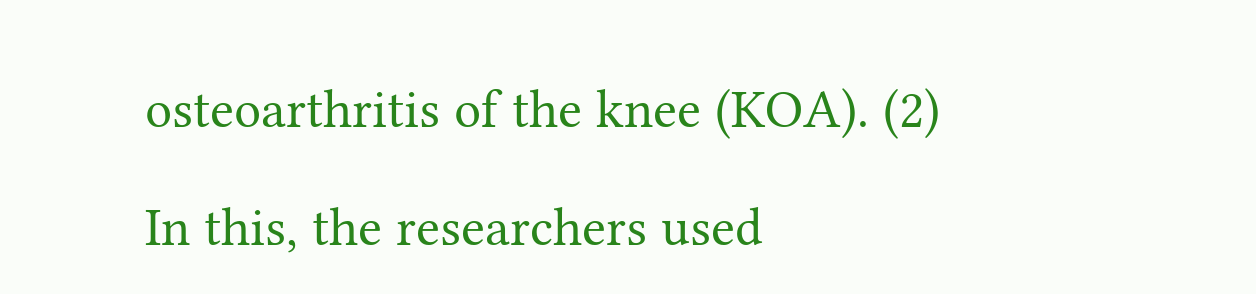osteoarthritis of the knee (KOA). (2)

In this, the researchers used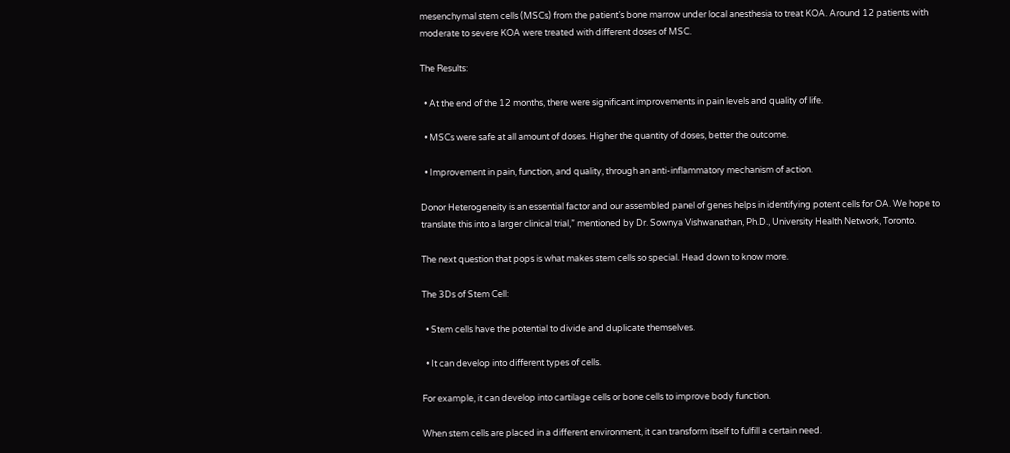mesenchymal stem cells (MSCs) from the patient’s bone marrow under local anesthesia to treat KOA. Around 12 patients with moderate to severe KOA were treated with different doses of MSC.

The Results:

  • At the end of the 12 months, there were significant improvements in pain levels and quality of life.

  • MSCs were safe at all amount of doses. Higher the quantity of doses, better the outcome.

  • Improvement in pain, function, and quality, through an anti-inflammatory mechanism of action.

Donor Heterogeneity is an essential factor and our assembled panel of genes helps in identifying potent cells for OA. We hope to translate this into a larger clinical trial,” mentioned by Dr. Sownya Vishwanathan, Ph.D., University Health Network, Toronto.

The next question that pops is what makes stem cells so special. Head down to know more.

The 3Ds of Stem Cell:

  • Stem cells have the potential to divide and duplicate themselves.

  • It can develop into different types of cells.

For example, it can develop into cartilage cells or bone cells to improve body function.

When stem cells are placed in a different environment, it can transform itself to fulfill a certain need.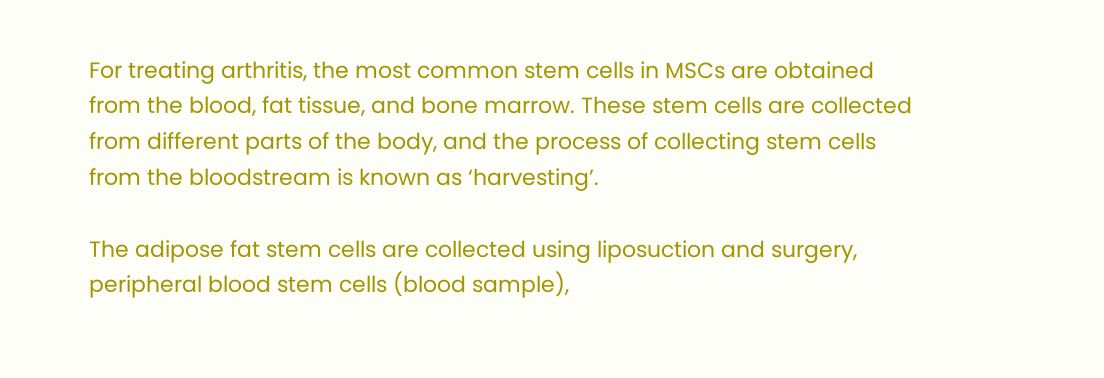For treating arthritis, the most common stem cells in MSCs are obtained from the blood, fat tissue, and bone marrow. These stem cells are collected from different parts of the body, and the process of collecting stem cells from the bloodstream is known as ‘harvesting’.

The adipose fat stem cells are collected using liposuction and surgery, peripheral blood stem cells (blood sample),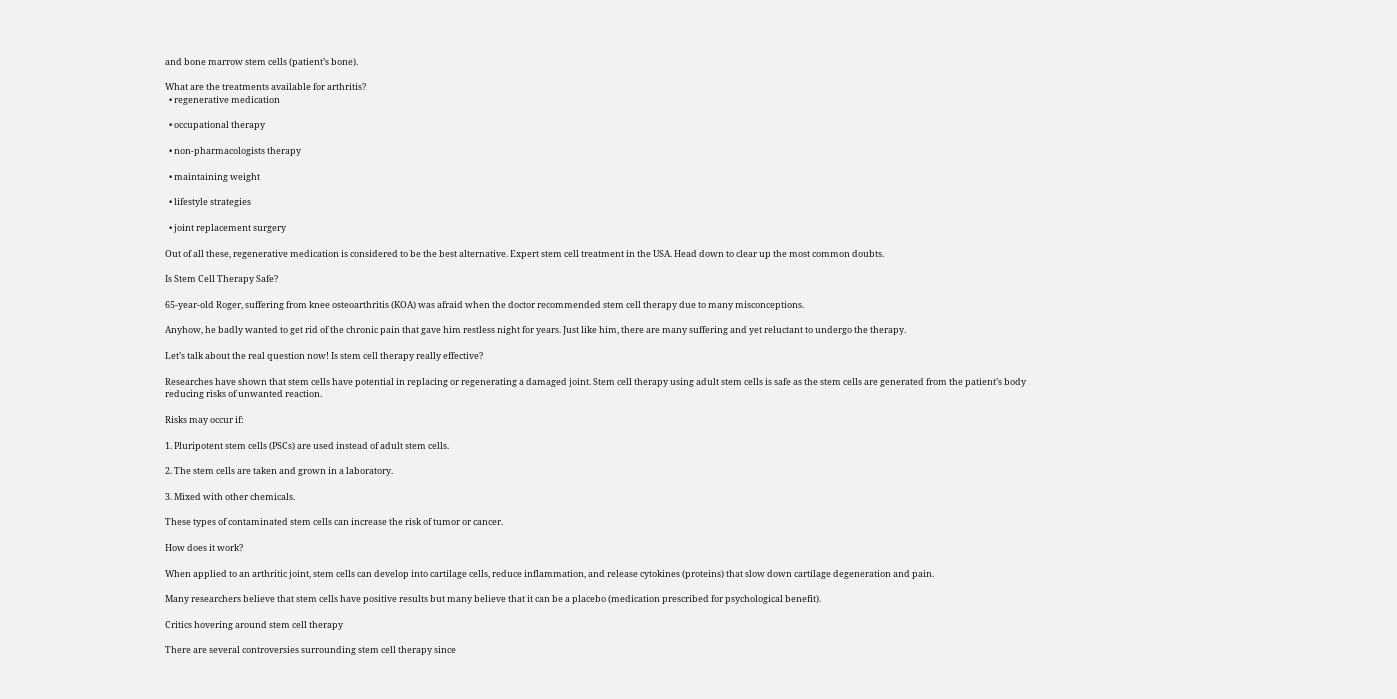and bone marrow stem cells (patient’s bone).

What are the treatments available for arthritis?
  • regenerative medication

  • occupational therapy

  • non-pharmacologists therapy

  • maintaining weight

  • lifestyle strategies

  • joint replacement surgery

Out of all these, regenerative medication is considered to be the best alternative. Expert stem cell treatment in the USA. Head down to clear up the most common doubts.

Is Stem Cell Therapy Safe?

65-year-old Roger, suffering from knee osteoarthritis (KOA) was afraid when the doctor recommended stem cell therapy due to many misconceptions.

Anyhow, he badly wanted to get rid of the chronic pain that gave him restless night for years. Just like him, there are many suffering and yet reluctant to undergo the therapy.

Let’s talk about the real question now! Is stem cell therapy really effective?

Researches have shown that stem cells have potential in replacing or regenerating a damaged joint. Stem cell therapy using adult stem cells is safe as the stem cells are generated from the patient’s body reducing risks of unwanted reaction.

Risks may occur if:

1. Pluripotent stem cells (PSCs) are used instead of adult stem cells.

2. The stem cells are taken and grown in a laboratory.

3. Mixed with other chemicals.

These types of contaminated stem cells can increase the risk of tumor or cancer.

How does it work?

When applied to an arthritic joint, stem cells can develop into cartilage cells, reduce inflammation, and release cytokines (proteins) that slow down cartilage degeneration and pain.

Many researchers believe that stem cells have positive results but many believe that it can be a placebo (medication prescribed for psychological benefit).

Critics hovering around stem cell therapy

There are several controversies surrounding stem cell therapy since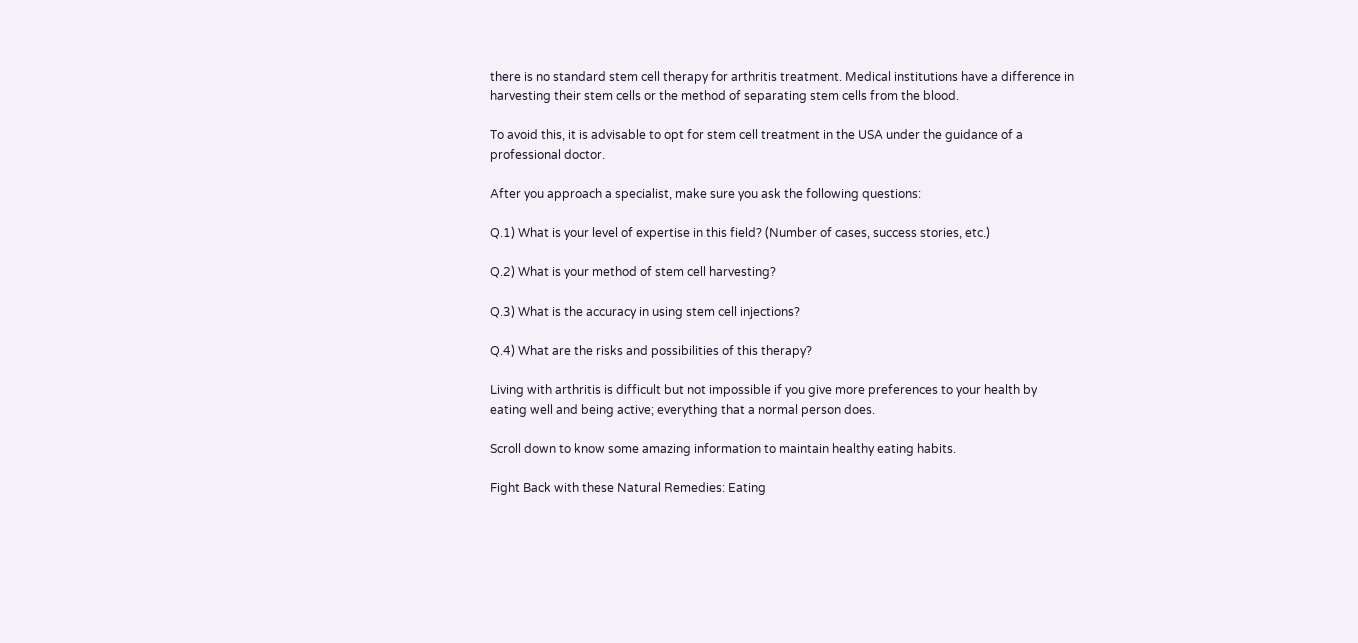there is no standard stem cell therapy for arthritis treatment. Medical institutions have a difference in harvesting their stem cells or the method of separating stem cells from the blood.

To avoid this, it is advisable to opt for stem cell treatment in the USA under the guidance of a professional doctor.

After you approach a specialist, make sure you ask the following questions:

Q.1) What is your level of expertise in this field? (Number of cases, success stories, etc.)

Q.2) What is your method of stem cell harvesting?

Q.3) What is the accuracy in using stem cell injections?

Q.4) What are the risks and possibilities of this therapy?

Living with arthritis is difficult but not impossible if you give more preferences to your health by eating well and being active; everything that a normal person does.

Scroll down to know some amazing information to maintain healthy eating habits.

Fight Back with these Natural Remedies: Eating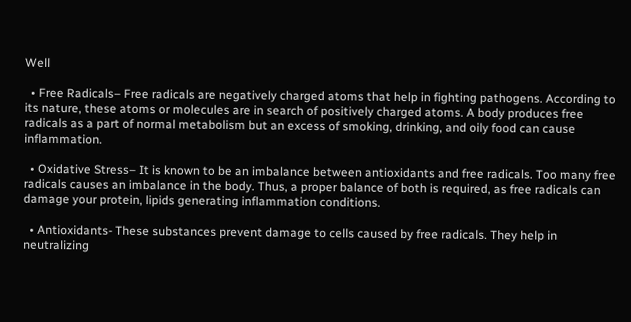Well

  • Free Radicals– Free radicals are negatively charged atoms that help in fighting pathogens. According to its nature, these atoms or molecules are in search of positively charged atoms. A body produces free radicals as a part of normal metabolism but an excess of smoking, drinking, and oily food can cause inflammation.

  • Oxidative Stress– It is known to be an imbalance between antioxidants and free radicals. Too many free radicals causes an imbalance in the body. Thus, a proper balance of both is required, as free radicals can damage your protein, lipids generating inflammation conditions.

  • Antioxidants- These substances prevent damage to cells caused by free radicals. They help in neutralizing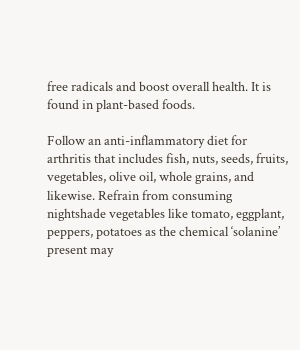free radicals and boost overall health. It is found in plant-based foods.

Follow an anti-inflammatory diet for arthritis that includes fish, nuts, seeds, fruits, vegetables, olive oil, whole grains, and likewise. Refrain from consuming nightshade vegetables like tomato, eggplant, peppers, potatoes as the chemical ‘solanine’ present may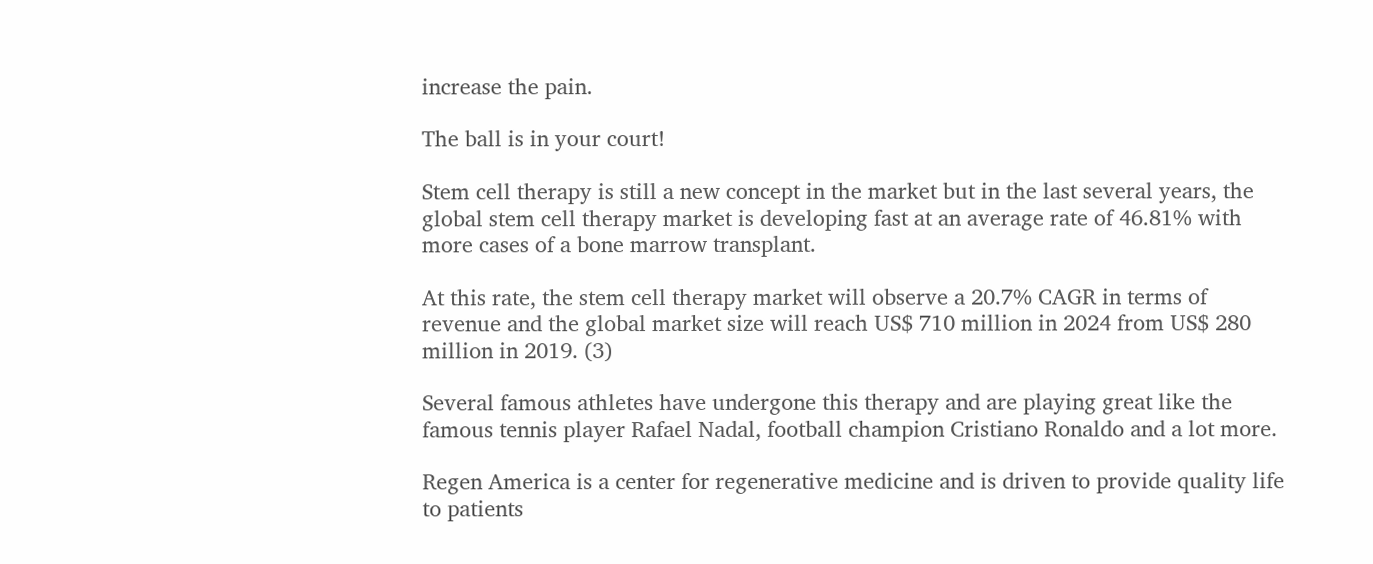increase the pain.

The ball is in your court!

Stem cell therapy is still a new concept in the market but in the last several years, the global stem cell therapy market is developing fast at an average rate of 46.81% with more cases of a bone marrow transplant.

At this rate, the stem cell therapy market will observe a 20.7% CAGR in terms of revenue and the global market size will reach US$ 710 million in 2024 from US$ 280 million in 2019. (3)

Several famous athletes have undergone this therapy and are playing great like the famous tennis player Rafael Nadal, football champion Cristiano Ronaldo and a lot more.

Regen America is a center for regenerative medicine and is driven to provide quality life to patients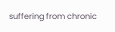suffering from chronic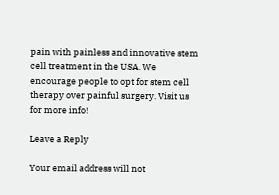pain with painless and innovative stem cell treatment in the USA. We encourage people to opt for stem cell therapy over painful surgery. Visit us for more info!

Leave a Reply

Your email address will not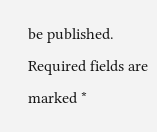be published. Required fields are marked *